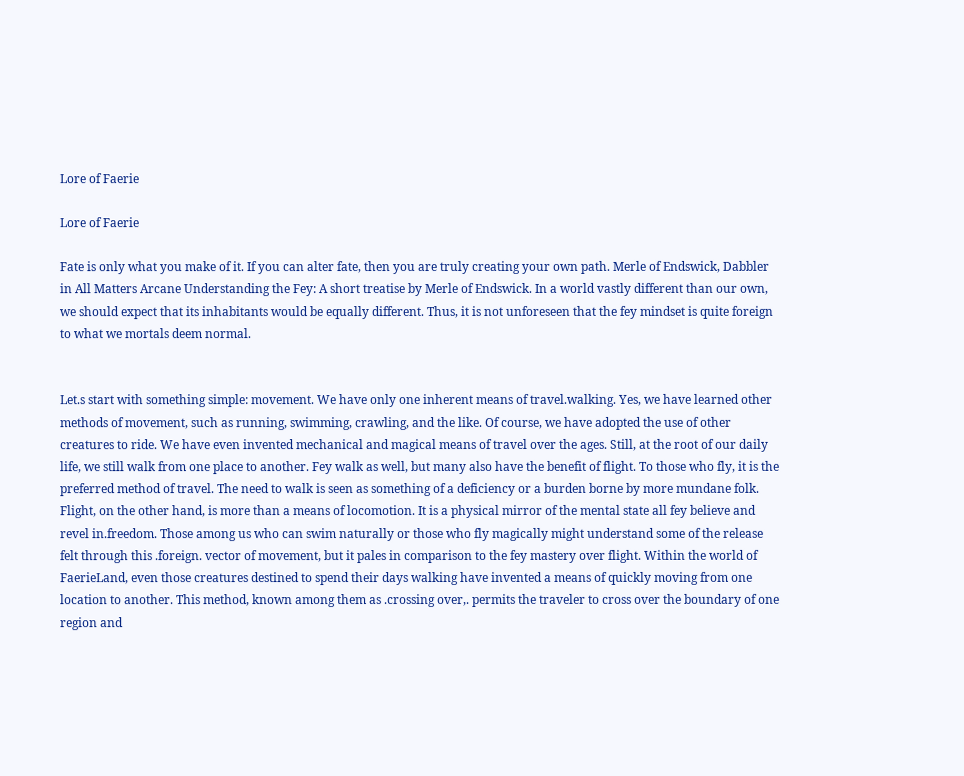Lore of Faerie

Lore of Faerie

Fate is only what you make of it. If you can alter fate, then you are truly creating your own path. Merle of Endswick, Dabbler in All Matters Arcane Understanding the Fey: A short treatise by Merle of Endswick. In a world vastly different than our own, we should expect that its inhabitants would be equally different. Thus, it is not unforeseen that the fey mindset is quite foreign to what we mortals deem normal.


Let.s start with something simple: movement. We have only one inherent means of travel.walking. Yes, we have learned other methods of movement, such as running, swimming, crawling, and the like. Of course, we have adopted the use of other creatures to ride. We have even invented mechanical and magical means of travel over the ages. Still, at the root of our daily life, we still walk from one place to another. Fey walk as well, but many also have the benefit of flight. To those who fly, it is the preferred method of travel. The need to walk is seen as something of a deficiency or a burden borne by more mundane folk. Flight, on the other hand, is more than a means of locomotion. It is a physical mirror of the mental state all fey believe and revel in.freedom. Those among us who can swim naturally or those who fly magically might understand some of the release felt through this .foreign. vector of movement, but it pales in comparison to the fey mastery over flight. Within the world of FaerieLand, even those creatures destined to spend their days walking have invented a means of quickly moving from one location to another. This method, known among them as .crossing over,. permits the traveler to cross over the boundary of one region and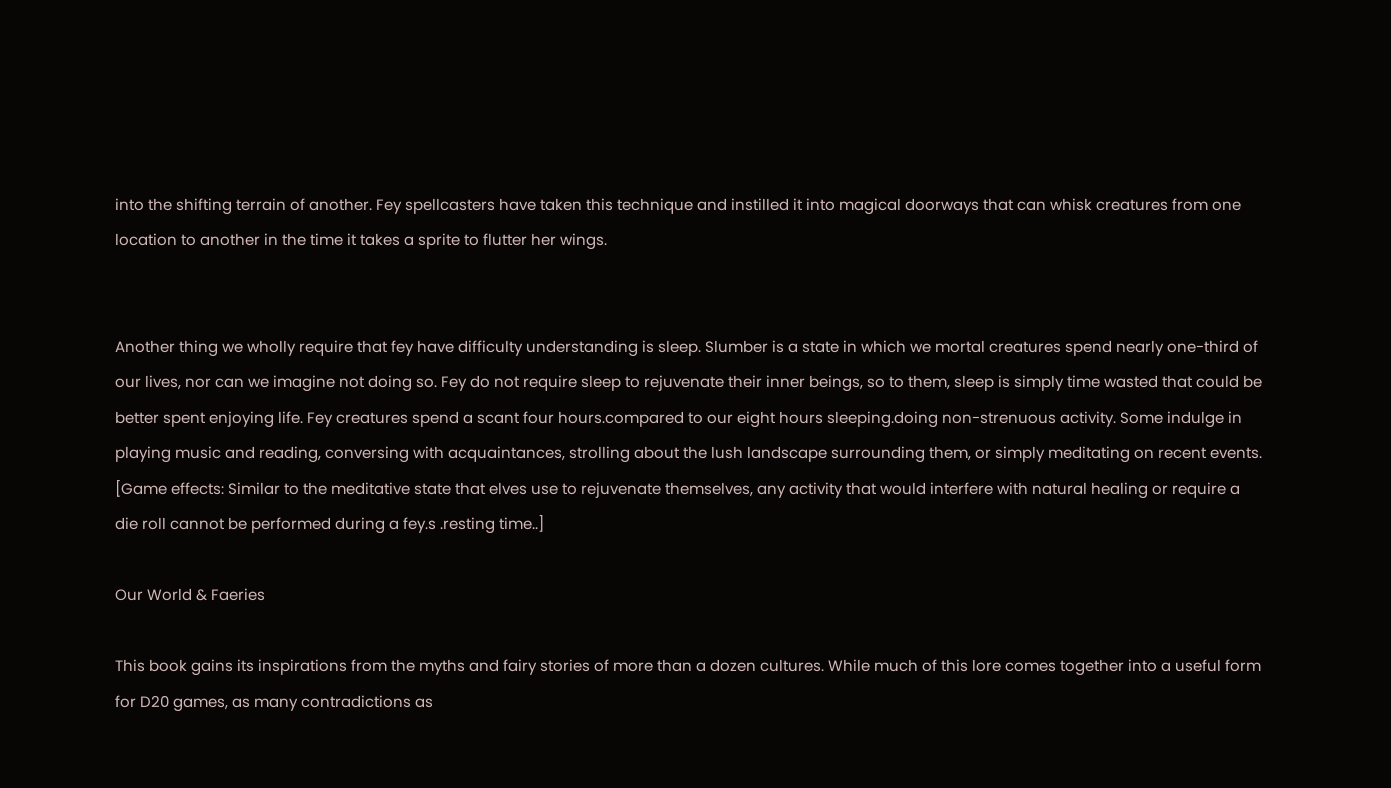into the shifting terrain of another. Fey spellcasters have taken this technique and instilled it into magical doorways that can whisk creatures from one location to another in the time it takes a sprite to flutter her wings.


Another thing we wholly require that fey have difficulty understanding is sleep. Slumber is a state in which we mortal creatures spend nearly one-third of our lives, nor can we imagine not doing so. Fey do not require sleep to rejuvenate their inner beings, so to them, sleep is simply time wasted that could be better spent enjoying life. Fey creatures spend a scant four hours.compared to our eight hours sleeping.doing non-strenuous activity. Some indulge in playing music and reading, conversing with acquaintances, strolling about the lush landscape surrounding them, or simply meditating on recent events. [Game effects: Similar to the meditative state that elves use to rejuvenate themselves, any activity that would interfere with natural healing or require a die roll cannot be performed during a fey.s .resting time..]

Our World & Faeries

This book gains its inspirations from the myths and fairy stories of more than a dozen cultures. While much of this lore comes together into a useful form for D20 games, as many contradictions as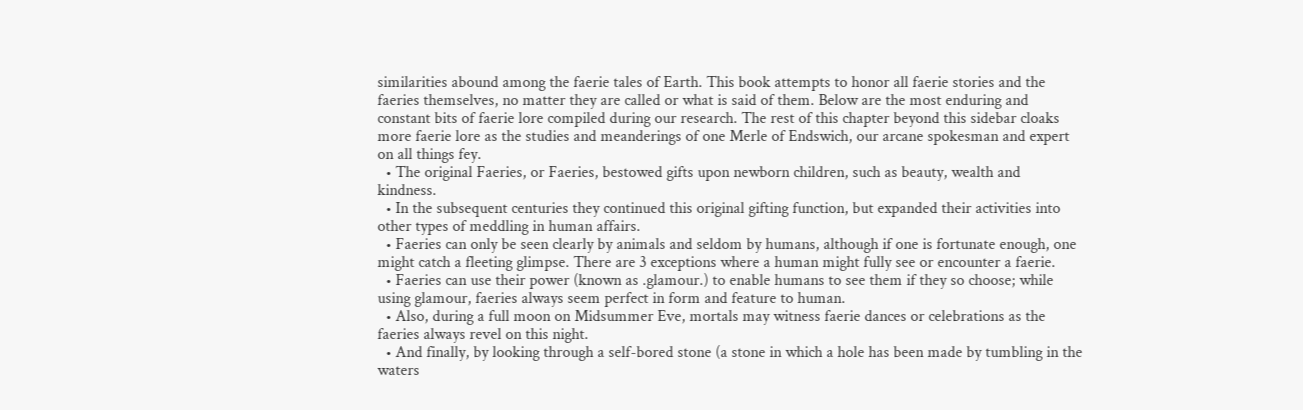similarities abound among the faerie tales of Earth. This book attempts to honor all faerie stories and the faeries themselves, no matter they are called or what is said of them. Below are the most enduring and constant bits of faerie lore compiled during our research. The rest of this chapter beyond this sidebar cloaks more faerie lore as the studies and meanderings of one Merle of Endswich, our arcane spokesman and expert on all things fey.
  • The original Faeries, or Faeries, bestowed gifts upon newborn children, such as beauty, wealth and kindness.
  • In the subsequent centuries they continued this original gifting function, but expanded their activities into other types of meddling in human affairs.
  • Faeries can only be seen clearly by animals and seldom by humans, although if one is fortunate enough, one might catch a fleeting glimpse. There are 3 exceptions where a human might fully see or encounter a faerie.
  • Faeries can use their power (known as .glamour.) to enable humans to see them if they so choose; while using glamour, faeries always seem perfect in form and feature to human.
  • Also, during a full moon on Midsummer Eve, mortals may witness faerie dances or celebrations as the faeries always revel on this night.
  • And finally, by looking through a self-bored stone (a stone in which a hole has been made by tumbling in the waters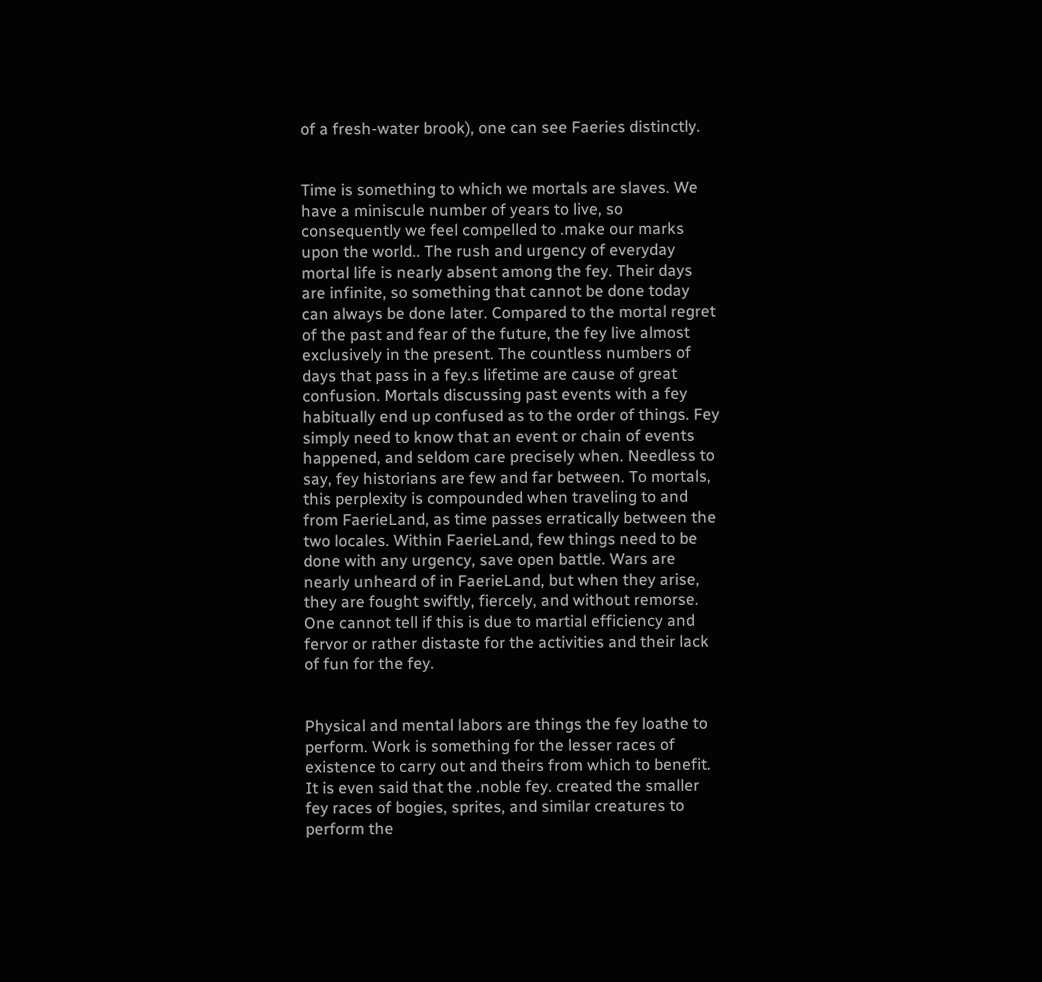of a fresh-water brook), one can see Faeries distinctly.


Time is something to which we mortals are slaves. We have a miniscule number of years to live, so consequently we feel compelled to .make our marks upon the world.. The rush and urgency of everyday mortal life is nearly absent among the fey. Their days are infinite, so something that cannot be done today can always be done later. Compared to the mortal regret of the past and fear of the future, the fey live almost exclusively in the present. The countless numbers of days that pass in a fey.s lifetime are cause of great confusion. Mortals discussing past events with a fey habitually end up confused as to the order of things. Fey simply need to know that an event or chain of events happened, and seldom care precisely when. Needless to say, fey historians are few and far between. To mortals, this perplexity is compounded when traveling to and from FaerieLand, as time passes erratically between the two locales. Within FaerieLand, few things need to be done with any urgency, save open battle. Wars are nearly unheard of in FaerieLand, but when they arise, they are fought swiftly, fiercely, and without remorse. One cannot tell if this is due to martial efficiency and fervor or rather distaste for the activities and their lack of fun for the fey.


Physical and mental labors are things the fey loathe to perform. Work is something for the lesser races of existence to carry out and theirs from which to benefit. It is even said that the .noble fey. created the smaller fey races of bogies, sprites, and similar creatures to perform the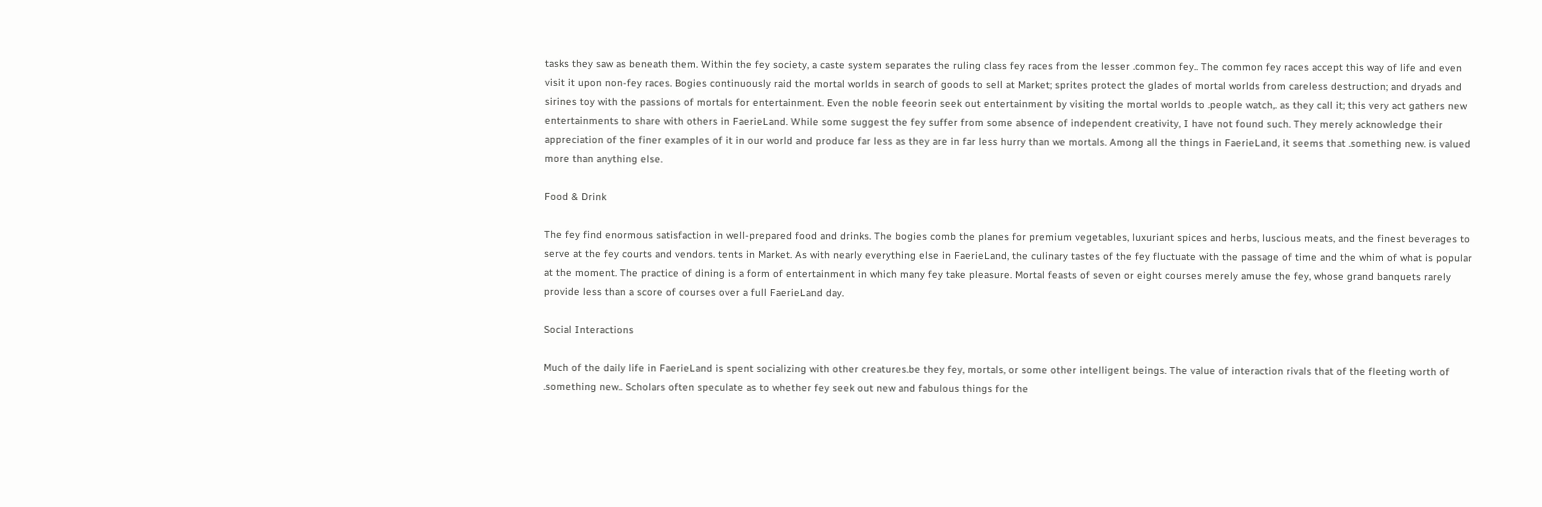tasks they saw as beneath them. Within the fey society, a caste system separates the ruling class fey races from the lesser .common fey.. The common fey races accept this way of life and even visit it upon non-fey races. Bogies continuously raid the mortal worlds in search of goods to sell at Market; sprites protect the glades of mortal worlds from careless destruction; and dryads and sirines toy with the passions of mortals for entertainment. Even the noble feeorin seek out entertainment by visiting the mortal worlds to .people watch,. as they call it; this very act gathers new entertainments to share with others in FaerieLand. While some suggest the fey suffer from some absence of independent creativity, I have not found such. They merely acknowledge their appreciation of the finer examples of it in our world and produce far less as they are in far less hurry than we mortals. Among all the things in FaerieLand, it seems that .something new. is valued more than anything else.

Food & Drink

The fey find enormous satisfaction in well-prepared food and drinks. The bogies comb the planes for premium vegetables, luxuriant spices and herbs, luscious meats, and the finest beverages to serve at the fey courts and vendors. tents in Market. As with nearly everything else in FaerieLand, the culinary tastes of the fey fluctuate with the passage of time and the whim of what is popular at the moment. The practice of dining is a form of entertainment in which many fey take pleasure. Mortal feasts of seven or eight courses merely amuse the fey, whose grand banquets rarely provide less than a score of courses over a full FaerieLand day.

Social Interactions

Much of the daily life in FaerieLand is spent socializing with other creatures.be they fey, mortals, or some other intelligent beings. The value of interaction rivals that of the fleeting worth of .something new.. Scholars often speculate as to whether fey seek out new and fabulous things for the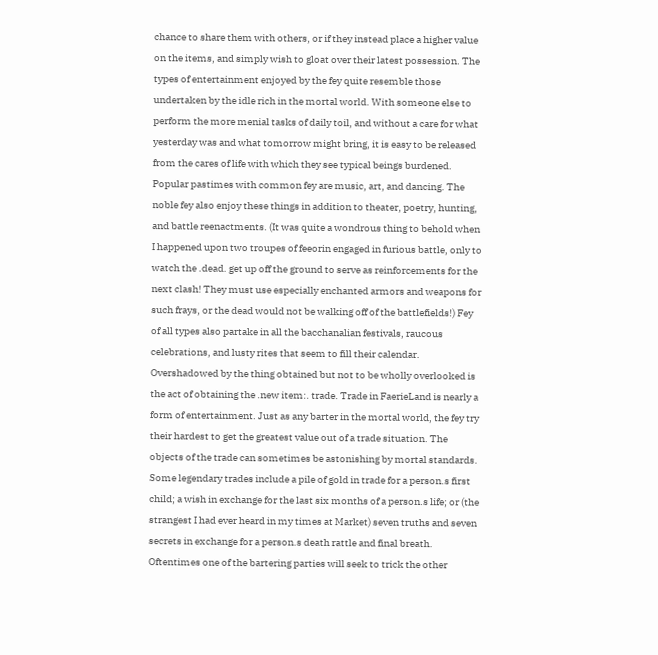chance to share them with others, or if they instead place a higher value on the items, and simply wish to gloat over their latest possession. The types of entertainment enjoyed by the fey quite resemble those undertaken by the idle rich in the mortal world. With someone else to perform the more menial tasks of daily toil, and without a care for what yesterday was and what tomorrow might bring, it is easy to be released from the cares of life with which they see typical beings burdened. Popular pastimes with common fey are music, art, and dancing. The noble fey also enjoy these things in addition to theater, poetry, hunting, and battle reenactments. (It was quite a wondrous thing to behold when I happened upon two troupes of feeorin engaged in furious battle, only to watch the .dead. get up off the ground to serve as reinforcements for the next clash! They must use especially enchanted armors and weapons for such frays, or the dead would not be walking off of the battlefields!) Fey of all types also partake in all the bacchanalian festivals, raucous celebrations, and lusty rites that seem to fill their calendar. Overshadowed by the thing obtained but not to be wholly overlooked is the act of obtaining the .new item:. trade. Trade in FaerieLand is nearly a form of entertainment. Just as any barter in the mortal world, the fey try their hardest to get the greatest value out of a trade situation. The objects of the trade can sometimes be astonishing by mortal standards. Some legendary trades include a pile of gold in trade for a person.s first child; a wish in exchange for the last six months of a person.s life; or (the strangest I had ever heard in my times at Market) seven truths and seven secrets in exchange for a person.s death rattle and final breath. Oftentimes one of the bartering parties will seek to trick the other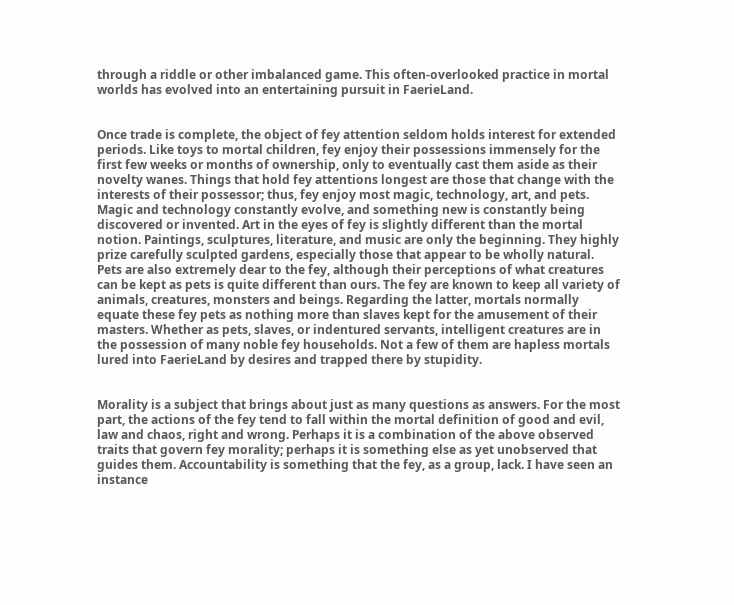through a riddle or other imbalanced game. This often-overlooked practice in mortal worlds has evolved into an entertaining pursuit in FaerieLand.


Once trade is complete, the object of fey attention seldom holds interest for extended periods. Like toys to mortal children, fey enjoy their possessions immensely for the first few weeks or months of ownership, only to eventually cast them aside as their novelty wanes. Things that hold fey attentions longest are those that change with the interests of their possessor; thus, fey enjoy most magic, technology, art, and pets. Magic and technology constantly evolve, and something new is constantly being discovered or invented. Art in the eyes of fey is slightly different than the mortal notion. Paintings, sculptures, literature, and music are only the beginning. They highly prize carefully sculpted gardens, especially those that appear to be wholly natural. Pets are also extremely dear to the fey, although their perceptions of what creatures can be kept as pets is quite different than ours. The fey are known to keep all variety of animals, creatures, monsters and beings. Regarding the latter, mortals normally equate these fey pets as nothing more than slaves kept for the amusement of their masters. Whether as pets, slaves, or indentured servants, intelligent creatures are in the possession of many noble fey households. Not a few of them are hapless mortals lured into FaerieLand by desires and trapped there by stupidity.


Morality is a subject that brings about just as many questions as answers. For the most part, the actions of the fey tend to fall within the mortal definition of good and evil, law and chaos, right and wrong. Perhaps it is a combination of the above observed traits that govern fey morality; perhaps it is something else as yet unobserved that guides them. Accountability is something that the fey, as a group, lack. I have seen an instance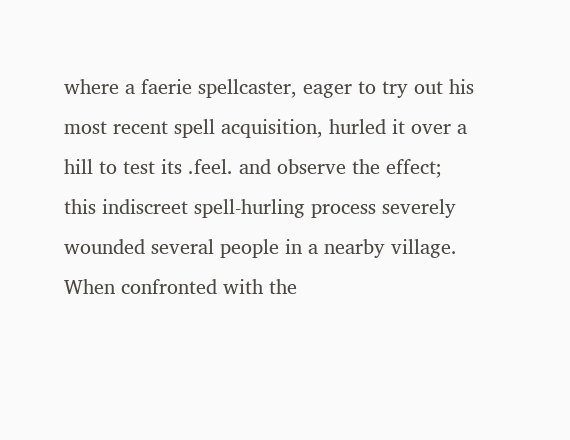where a faerie spellcaster, eager to try out his most recent spell acquisition, hurled it over a hill to test its .feel. and observe the effect; this indiscreet spell-hurling process severely wounded several people in a nearby village. When confronted with the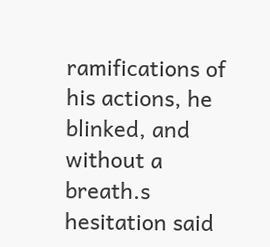ramifications of his actions, he blinked, and without a breath.s hesitation said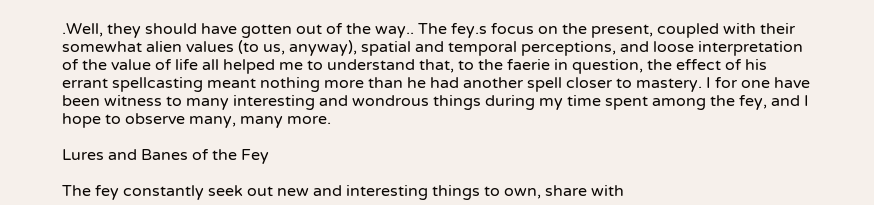.Well, they should have gotten out of the way.. The fey.s focus on the present, coupled with their somewhat alien values (to us, anyway), spatial and temporal perceptions, and loose interpretation of the value of life all helped me to understand that, to the faerie in question, the effect of his errant spellcasting meant nothing more than he had another spell closer to mastery. I for one have been witness to many interesting and wondrous things during my time spent among the fey, and I hope to observe many, many more.

Lures and Banes of the Fey

The fey constantly seek out new and interesting things to own, share with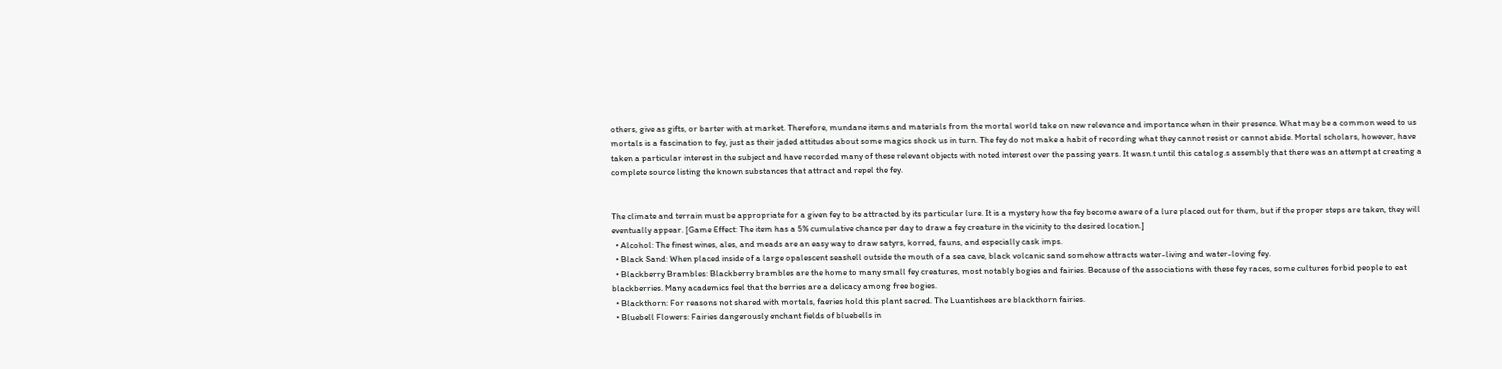others, give as gifts, or barter with at market. Therefore, mundane items and materials from the mortal world take on new relevance and importance when in their presence. What may be a common weed to us mortals is a fascination to fey, just as their jaded attitudes about some magics shock us in turn. The fey do not make a habit of recording what they cannot resist or cannot abide. Mortal scholars, however, have taken a particular interest in the subject and have recorded many of these relevant objects with noted interest over the passing years. It wasn.t until this catalog.s assembly that there was an attempt at creating a complete source listing the known substances that attract and repel the fey.


The climate and terrain must be appropriate for a given fey to be attracted by its particular lure. It is a mystery how the fey become aware of a lure placed out for them, but if the proper steps are taken, they will eventually appear. [Game Effect: The item has a 5% cumulative chance per day to draw a fey creature in the vicinity to the desired location.]
  • Alcohol: The finest wines, ales, and meads are an easy way to draw satyrs, korred, fauns, and especially cask imps.
  • Black Sand: When placed inside of a large opalescent seashell outside the mouth of a sea cave, black volcanic sand somehow attracts water-living and water-loving fey.
  • Blackberry Brambles: Blackberry brambles are the home to many small fey creatures, most notably bogies and fairies. Because of the associations with these fey races, some cultures forbid people to eat blackberries. Many academics feel that the berries are a delicacy among free bogies.
  • Blackthorn: For reasons not shared with mortals, faeries hold this plant sacred. The Luantishees are blackthorn fairies.
  • Bluebell Flowers: Fairies dangerously enchant fields of bluebells in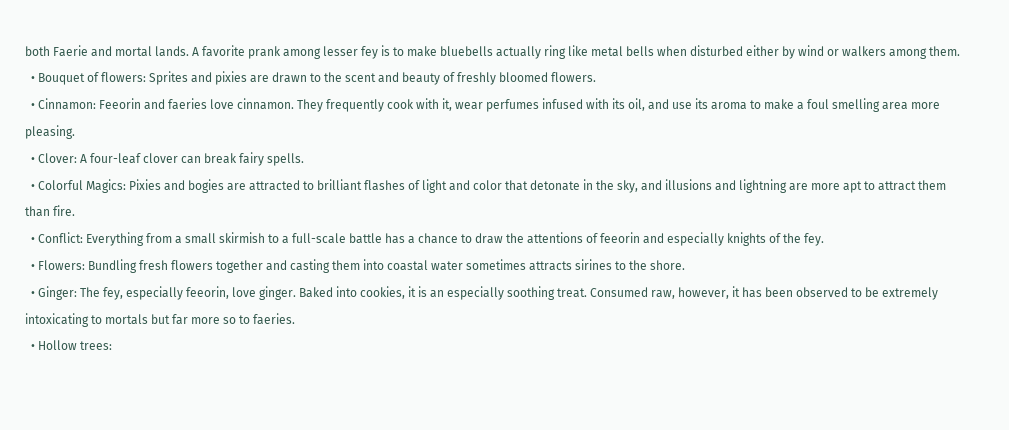both Faerie and mortal lands. A favorite prank among lesser fey is to make bluebells actually ring like metal bells when disturbed either by wind or walkers among them.
  • Bouquet of flowers: Sprites and pixies are drawn to the scent and beauty of freshly bloomed flowers.
  • Cinnamon: Feeorin and faeries love cinnamon. They frequently cook with it, wear perfumes infused with its oil, and use its aroma to make a foul smelling area more pleasing.
  • Clover: A four-leaf clover can break fairy spells.
  • Colorful Magics: Pixies and bogies are attracted to brilliant flashes of light and color that detonate in the sky, and illusions and lightning are more apt to attract them than fire.
  • Conflict: Everything from a small skirmish to a full-scale battle has a chance to draw the attentions of feeorin and especially knights of the fey.
  • Flowers: Bundling fresh flowers together and casting them into coastal water sometimes attracts sirines to the shore.
  • Ginger: The fey, especially feeorin, love ginger. Baked into cookies, it is an especially soothing treat. Consumed raw, however, it has been observed to be extremely intoxicating to mortals but far more so to faeries.
  • Hollow trees: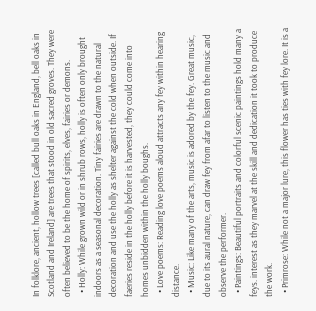In folklore, ancient, hollow trees [called bull oaks in England, bell oaks in Scotland and Ireland] are trees that stood in old sacred groves. They were often believed to be the home of spirits, elves, fairies or demons.
  • Holly: While grown wild or in shrub rows, holly is often only brought indoors as a seasonal decoration. Tiny fairies are drawn to the natural decoration and use the holly as shelter against the cold when outside. If faeries reside in the holly before it is harvested, they could come into homes unbidden within the holly boughs.
  • Love poems: Reading love poems aloud attracts any fey within hearing distance.
  • Music: Like many of the arts, music is adored by the fey. Great music, due to its aural nature, can draw fey from afar to listen to the music and observe the performer.
  • Paintings: Beautiful portraits and colorful scenic paintings hold many a feys. interest as they marvel at the skill and dedication it took to produce the work.
  • Primrose: While not a major lure, this flower has ties with fey lore. It is a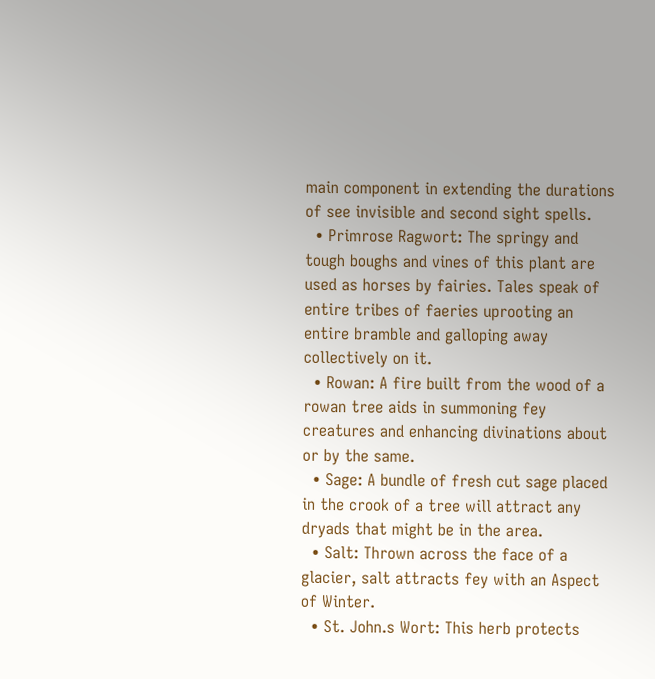main component in extending the durations of see invisible and second sight spells.
  • Primrose Ragwort: The springy and tough boughs and vines of this plant are used as horses by fairies. Tales speak of entire tribes of faeries uprooting an entire bramble and galloping away collectively on it.
  • Rowan: A fire built from the wood of a rowan tree aids in summoning fey creatures and enhancing divinations about or by the same.
  • Sage: A bundle of fresh cut sage placed in the crook of a tree will attract any dryads that might be in the area.
  • Salt: Thrown across the face of a glacier, salt attracts fey with an Aspect of Winter.
  • St. John.s Wort: This herb protects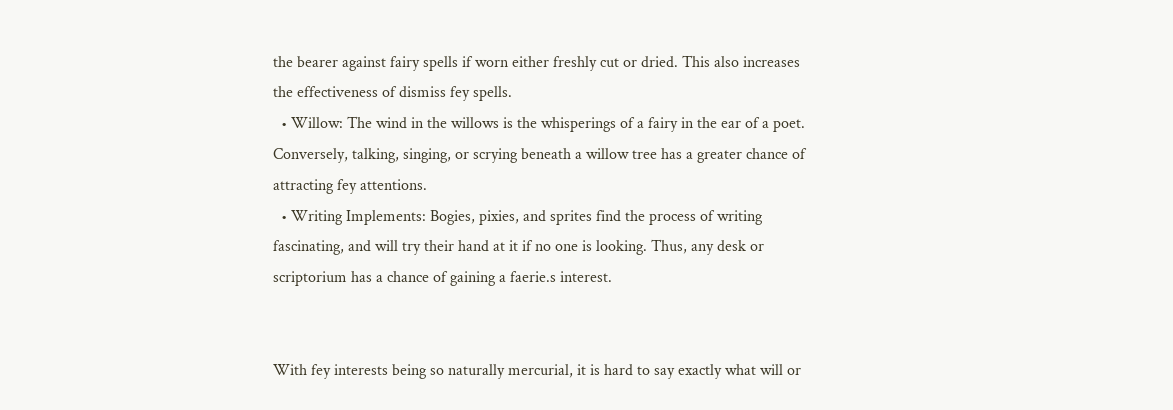the bearer against fairy spells if worn either freshly cut or dried. This also increases the effectiveness of dismiss fey spells.
  • Willow: The wind in the willows is the whisperings of a fairy in the ear of a poet. Conversely, talking, singing, or scrying beneath a willow tree has a greater chance of attracting fey attentions.
  • Writing Implements: Bogies, pixies, and sprites find the process of writing fascinating, and will try their hand at it if no one is looking. Thus, any desk or scriptorium has a chance of gaining a faerie.s interest.


With fey interests being so naturally mercurial, it is hard to say exactly what will or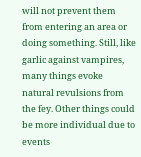will not prevent them from entering an area or doing something. Still, like garlic against vampires, many things evoke natural revulsions from the fey. Other things could be more individual due to events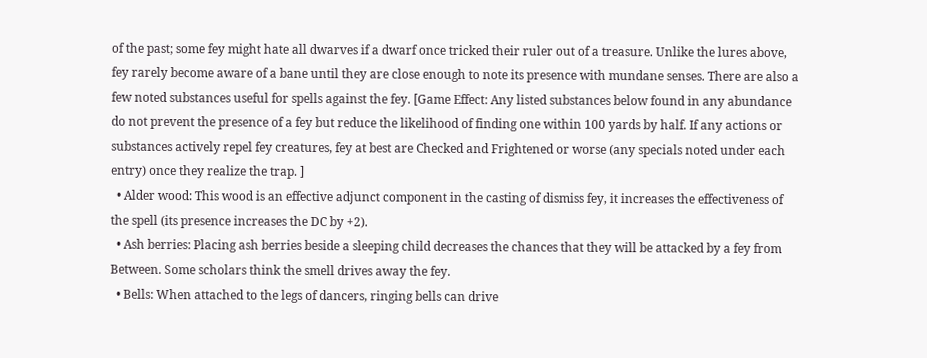of the past; some fey might hate all dwarves if a dwarf once tricked their ruler out of a treasure. Unlike the lures above, fey rarely become aware of a bane until they are close enough to note its presence with mundane senses. There are also a few noted substances useful for spells against the fey. [Game Effect: Any listed substances below found in any abundance do not prevent the presence of a fey but reduce the likelihood of finding one within 100 yards by half. If any actions or substances actively repel fey creatures, fey at best are Checked and Frightened or worse (any specials noted under each entry) once they realize the trap. ]
  • Alder wood: This wood is an effective adjunct component in the casting of dismiss fey, it increases the effectiveness of the spell (its presence increases the DC by +2).
  • Ash berries: Placing ash berries beside a sleeping child decreases the chances that they will be attacked by a fey from Between. Some scholars think the smell drives away the fey.
  • Bells: When attached to the legs of dancers, ringing bells can drive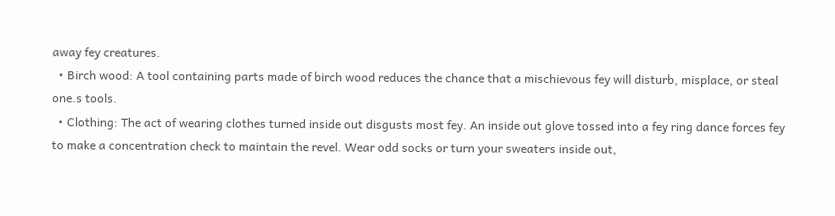away fey creatures.
  • Birch wood: A tool containing parts made of birch wood reduces the chance that a mischievous fey will disturb, misplace, or steal one.s tools.
  • Clothing: The act of wearing clothes turned inside out disgusts most fey. An inside out glove tossed into a fey ring dance forces fey to make a concentration check to maintain the revel. Wear odd socks or turn your sweaters inside out,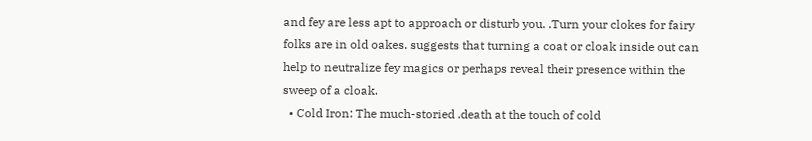and fey are less apt to approach or disturb you. .Turn your clokes for fairy folks are in old oakes. suggests that turning a coat or cloak inside out can help to neutralize fey magics or perhaps reveal their presence within the sweep of a cloak.
  • Cold Iron: The much-storied .death at the touch of cold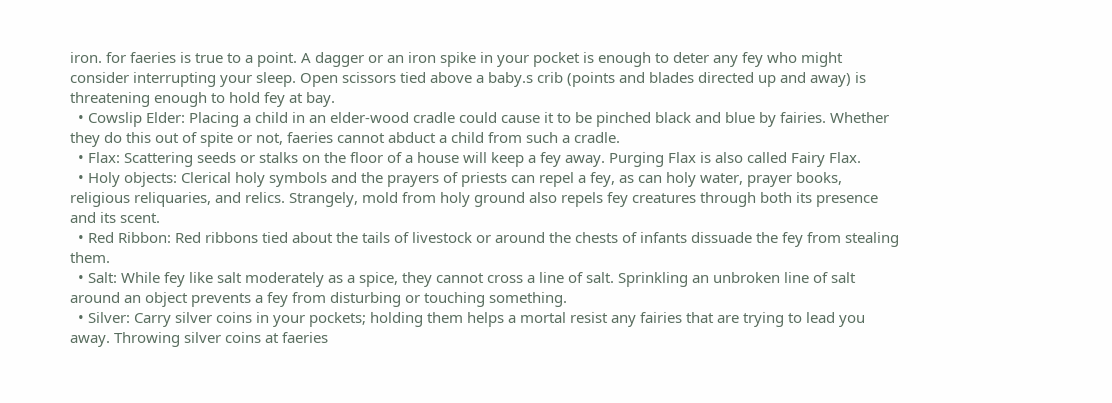iron. for faeries is true to a point. A dagger or an iron spike in your pocket is enough to deter any fey who might consider interrupting your sleep. Open scissors tied above a baby.s crib (points and blades directed up and away) is threatening enough to hold fey at bay.
  • Cowslip Elder: Placing a child in an elder-wood cradle could cause it to be pinched black and blue by fairies. Whether they do this out of spite or not, faeries cannot abduct a child from such a cradle.
  • Flax: Scattering seeds or stalks on the floor of a house will keep a fey away. Purging Flax is also called Fairy Flax.
  • Holy objects: Clerical holy symbols and the prayers of priests can repel a fey, as can holy water, prayer books, religious reliquaries, and relics. Strangely, mold from holy ground also repels fey creatures through both its presence and its scent.
  • Red Ribbon: Red ribbons tied about the tails of livestock or around the chests of infants dissuade the fey from stealing them.
  • Salt: While fey like salt moderately as a spice, they cannot cross a line of salt. Sprinkling an unbroken line of salt around an object prevents a fey from disturbing or touching something.
  • Silver: Carry silver coins in your pockets; holding them helps a mortal resist any fairies that are trying to lead you away. Throwing silver coins at faeries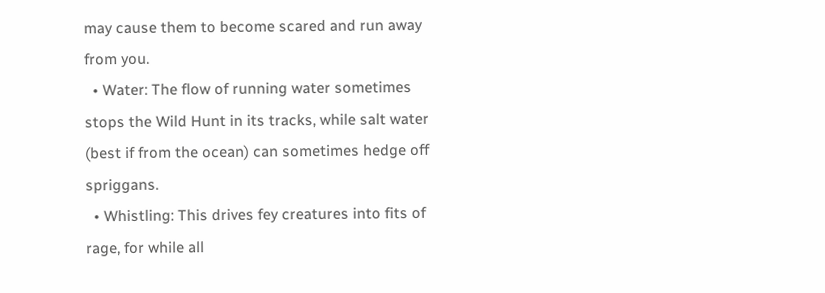may cause them to become scared and run away from you.
  • Water: The flow of running water sometimes stops the Wild Hunt in its tracks, while salt water (best if from the ocean) can sometimes hedge off spriggans.
  • Whistling: This drives fey creatures into fits of rage, for while all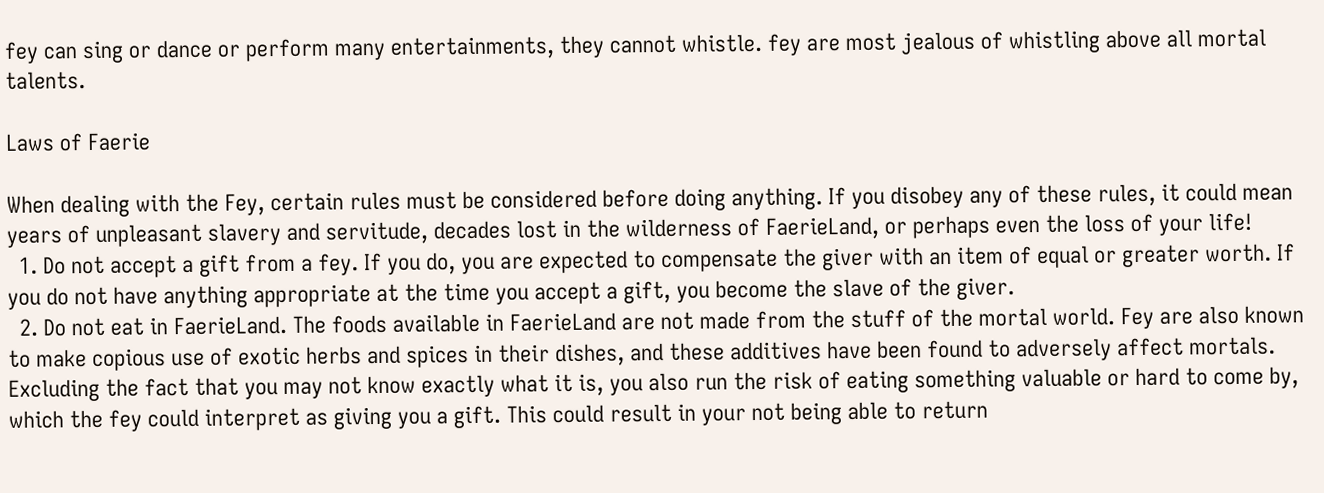fey can sing or dance or perform many entertainments, they cannot whistle. fey are most jealous of whistling above all mortal talents.

Laws of Faerie

When dealing with the Fey, certain rules must be considered before doing anything. If you disobey any of these rules, it could mean years of unpleasant slavery and servitude, decades lost in the wilderness of FaerieLand, or perhaps even the loss of your life!
  1. Do not accept a gift from a fey. If you do, you are expected to compensate the giver with an item of equal or greater worth. If you do not have anything appropriate at the time you accept a gift, you become the slave of the giver.
  2. Do not eat in FaerieLand. The foods available in FaerieLand are not made from the stuff of the mortal world. Fey are also known to make copious use of exotic herbs and spices in their dishes, and these additives have been found to adversely affect mortals. Excluding the fact that you may not know exactly what it is, you also run the risk of eating something valuable or hard to come by, which the fey could interpret as giving you a gift. This could result in your not being able to return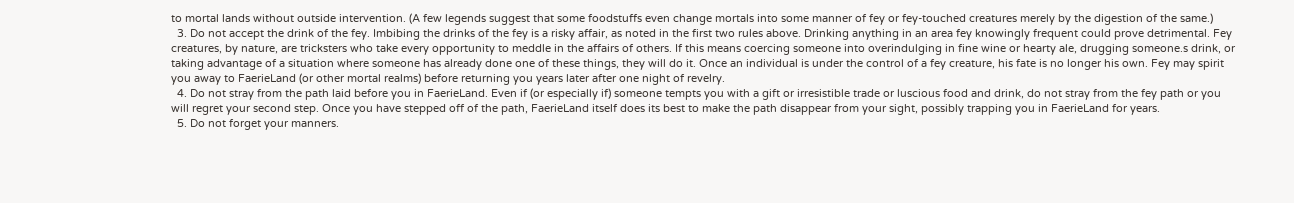to mortal lands without outside intervention. (A few legends suggest that some foodstuffs even change mortals into some manner of fey or fey-touched creatures merely by the digestion of the same.)
  3. Do not accept the drink of the fey. Imbibing the drinks of the fey is a risky affair, as noted in the first two rules above. Drinking anything in an area fey knowingly frequent could prove detrimental. Fey creatures, by nature, are tricksters who take every opportunity to meddle in the affairs of others. If this means coercing someone into overindulging in fine wine or hearty ale, drugging someone.s drink, or taking advantage of a situation where someone has already done one of these things, they will do it. Once an individual is under the control of a fey creature, his fate is no longer his own. Fey may spirit you away to FaerieLand (or other mortal realms) before returning you years later after one night of revelry.
  4. Do not stray from the path laid before you in FaerieLand. Even if (or especially if) someone tempts you with a gift or irresistible trade or luscious food and drink, do not stray from the fey path or you will regret your second step. Once you have stepped off of the path, FaerieLand itself does its best to make the path disappear from your sight, possibly trapping you in FaerieLand for years.
  5. Do not forget your manners.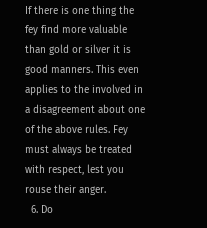If there is one thing the fey find more valuable than gold or silver it is good manners. This even applies to the involved in a disagreement about one of the above rules. Fey must always be treated with respect, lest you rouse their anger.
  6. Do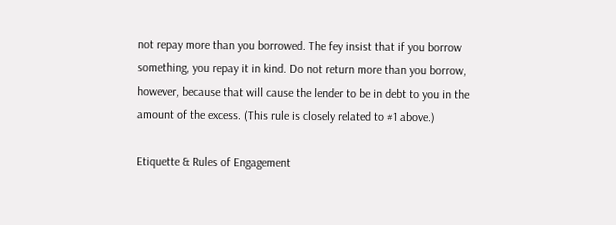not repay more than you borrowed. The fey insist that if you borrow something, you repay it in kind. Do not return more than you borrow, however, because that will cause the lender to be in debt to you in the amount of the excess. (This rule is closely related to #1 above.)

Etiquette & Rules of Engagement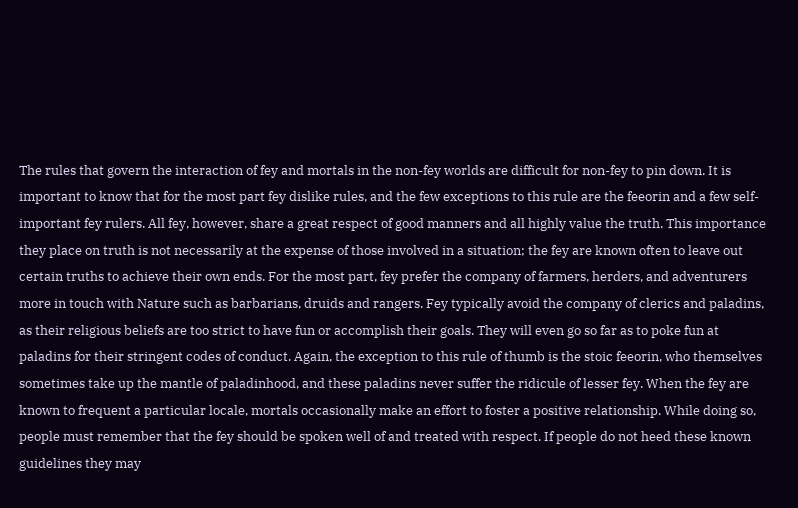The rules that govern the interaction of fey and mortals in the non-fey worlds are difficult for non-fey to pin down. It is important to know that for the most part fey dislike rules, and the few exceptions to this rule are the feeorin and a few self-important fey rulers. All fey, however, share a great respect of good manners and all highly value the truth. This importance they place on truth is not necessarily at the expense of those involved in a situation; the fey are known often to leave out certain truths to achieve their own ends. For the most part, fey prefer the company of farmers, herders, and adventurers more in touch with Nature such as barbarians, druids and rangers. Fey typically avoid the company of clerics and paladins, as their religious beliefs are too strict to have fun or accomplish their goals. They will even go so far as to poke fun at paladins for their stringent codes of conduct. Again, the exception to this rule of thumb is the stoic feeorin, who themselves sometimes take up the mantle of paladinhood, and these paladins never suffer the ridicule of lesser fey. When the fey are known to frequent a particular locale, mortals occasionally make an effort to foster a positive relationship. While doing so, people must remember that the fey should be spoken well of and treated with respect. If people do not heed these known guidelines they may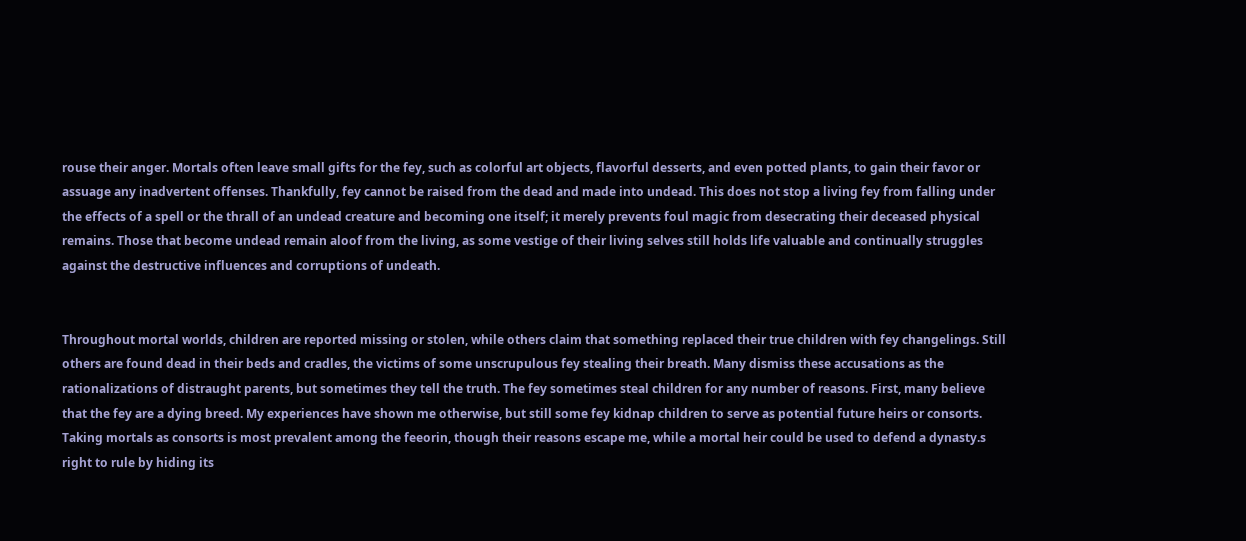rouse their anger. Mortals often leave small gifts for the fey, such as colorful art objects, flavorful desserts, and even potted plants, to gain their favor or assuage any inadvertent offenses. Thankfully, fey cannot be raised from the dead and made into undead. This does not stop a living fey from falling under the effects of a spell or the thrall of an undead creature and becoming one itself; it merely prevents foul magic from desecrating their deceased physical remains. Those that become undead remain aloof from the living, as some vestige of their living selves still holds life valuable and continually struggles against the destructive influences and corruptions of undeath.


Throughout mortal worlds, children are reported missing or stolen, while others claim that something replaced their true children with fey changelings. Still others are found dead in their beds and cradles, the victims of some unscrupulous fey stealing their breath. Many dismiss these accusations as the rationalizations of distraught parents, but sometimes they tell the truth. The fey sometimes steal children for any number of reasons. First, many believe that the fey are a dying breed. My experiences have shown me otherwise, but still some fey kidnap children to serve as potential future heirs or consorts. Taking mortals as consorts is most prevalent among the feeorin, though their reasons escape me, while a mortal heir could be used to defend a dynasty.s right to rule by hiding its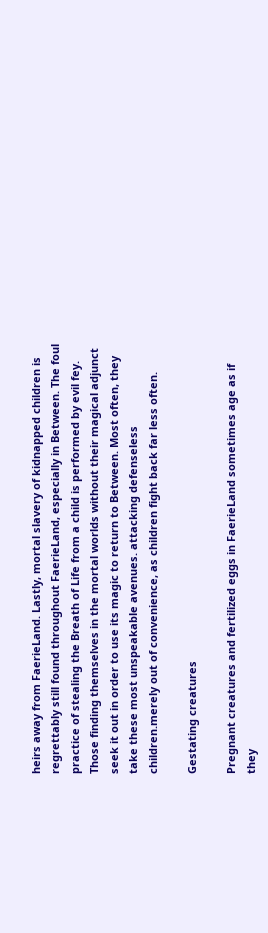heirs away from FaerieLand. Lastly, mortal slavery of kidnapped children is regrettably still found throughout FaerieLand, especially in Between. The foul practice of stealing the Breath of Life from a child is performed by evil fey. Those finding themselves in the mortal worlds without their magical adjunct seek it out in order to use its magic to return to Between. Most often, they take these most unspeakable avenues. attacking defenseless children.merely out of convenience, as children fight back far less often.

Gestating creatures

Pregnant creatures and fertilized eggs in FaerieLand sometimes age as if they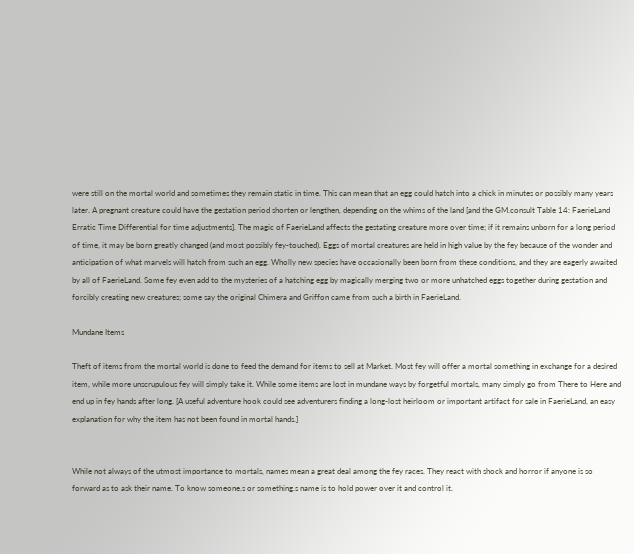were still on the mortal world and sometimes they remain static in time. This can mean that an egg could hatch into a chick in minutes or possibly many years later. A pregnant creature could have the gestation period shorten or lengthen, depending on the whims of the land [and the GM.consult Table 14: FaerieLand Erratic Time Differential for time adjustments]. The magic of FaerieLand affects the gestating creature more over time; if it remains unborn for a long period of time, it may be born greatly changed (and most possibly fey-touched). Eggs of mortal creatures are held in high value by the fey because of the wonder and anticipation of what marvels will hatch from such an egg. Wholly new species have occasionally been born from these conditions, and they are eagerly awaited by all of FaerieLand. Some fey even add to the mysteries of a hatching egg by magically merging two or more unhatched eggs together during gestation and forcibly creating new creatures; some say the original Chimera and Griffon came from such a birth in FaerieLand.

Mundane Items

Theft of items from the mortal world is done to feed the demand for items to sell at Market. Most fey will offer a mortal something in exchange for a desired item, while more unscrupulous fey will simply take it. While some items are lost in mundane ways by forgetful mortals, many simply go from There to Here and end up in fey hands after long. [A useful adventure hook could see adventurers finding a long-lost heirloom or important artifact for sale in FaerieLand, an easy explanation for why the item has not been found in mortal hands.]


While not always of the utmost importance to mortals, names mean a great deal among the fey races. They react with shock and horror if anyone is so forward as to ask their name. To know someone.s or something.s name is to hold power over it and control it.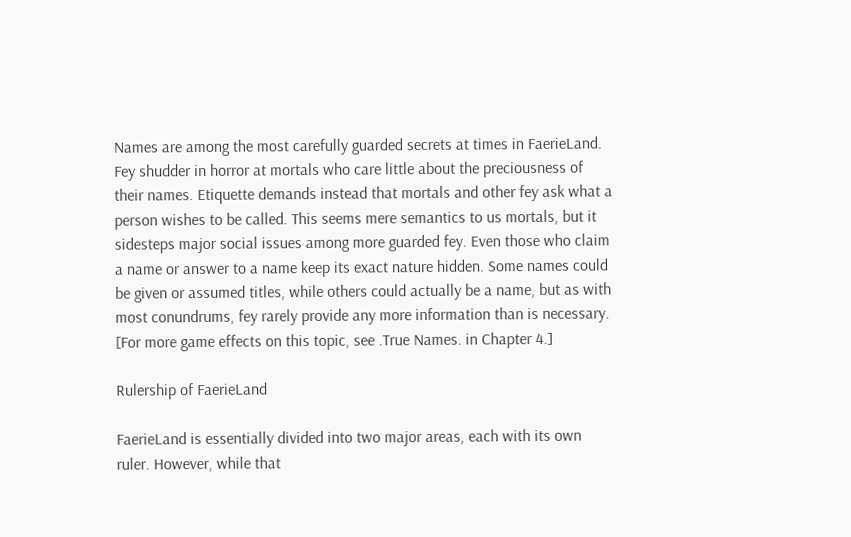Names are among the most carefully guarded secrets at times in FaerieLand. Fey shudder in horror at mortals who care little about the preciousness of their names. Etiquette demands instead that mortals and other fey ask what a person wishes to be called. This seems mere semantics to us mortals, but it sidesteps major social issues among more guarded fey. Even those who claim a name or answer to a name keep its exact nature hidden. Some names could be given or assumed titles, while others could actually be a name, but as with most conundrums, fey rarely provide any more information than is necessary. [For more game effects on this topic, see .True Names. in Chapter 4.]

Rulership of FaerieLand

FaerieLand is essentially divided into two major areas, each with its own ruler. However, while that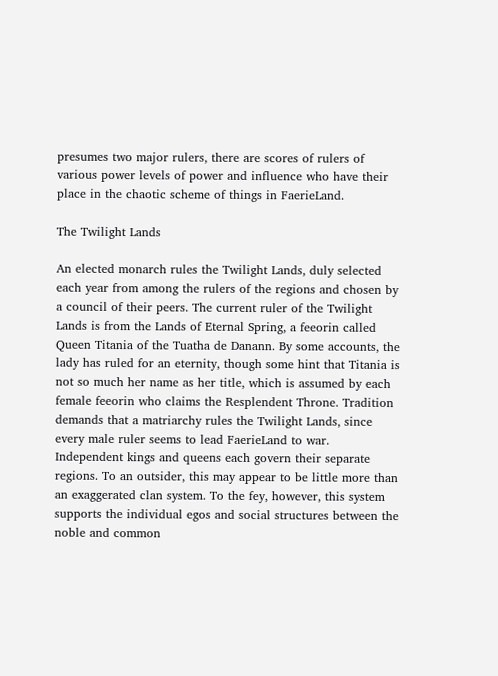presumes two major rulers, there are scores of rulers of various power levels of power and influence who have their place in the chaotic scheme of things in FaerieLand.

The Twilight Lands

An elected monarch rules the Twilight Lands, duly selected each year from among the rulers of the regions and chosen by a council of their peers. The current ruler of the Twilight Lands is from the Lands of Eternal Spring, a feeorin called Queen Titania of the Tuatha de Danann. By some accounts, the lady has ruled for an eternity, though some hint that Titania is not so much her name as her title, which is assumed by each female feeorin who claims the Resplendent Throne. Tradition demands that a matriarchy rules the Twilight Lands, since every male ruler seems to lead FaerieLand to war. Independent kings and queens each govern their separate regions. To an outsider, this may appear to be little more than an exaggerated clan system. To the fey, however, this system supports the individual egos and social structures between the noble and common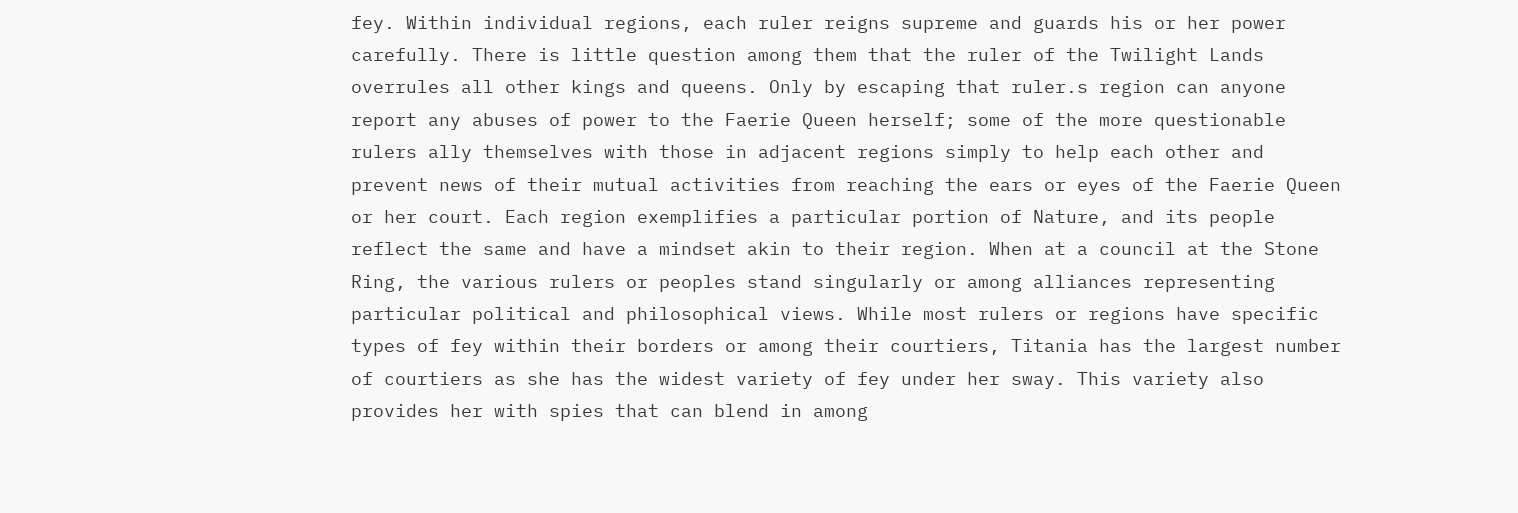fey. Within individual regions, each ruler reigns supreme and guards his or her power carefully. There is little question among them that the ruler of the Twilight Lands overrules all other kings and queens. Only by escaping that ruler.s region can anyone report any abuses of power to the Faerie Queen herself; some of the more questionable rulers ally themselves with those in adjacent regions simply to help each other and prevent news of their mutual activities from reaching the ears or eyes of the Faerie Queen or her court. Each region exemplifies a particular portion of Nature, and its people reflect the same and have a mindset akin to their region. When at a council at the Stone Ring, the various rulers or peoples stand singularly or among alliances representing particular political and philosophical views. While most rulers or regions have specific types of fey within their borders or among their courtiers, Titania has the largest number of courtiers as she has the widest variety of fey under her sway. This variety also provides her with spies that can blend in among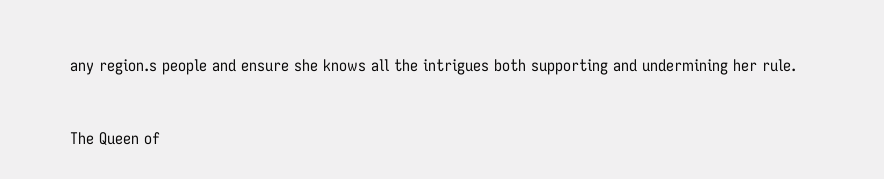any region.s people and ensure she knows all the intrigues both supporting and undermining her rule.


The Queen of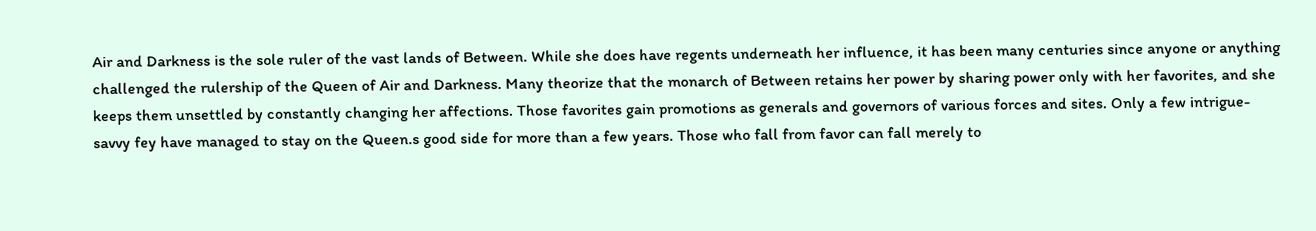Air and Darkness is the sole ruler of the vast lands of Between. While she does have regents underneath her influence, it has been many centuries since anyone or anything challenged the rulership of the Queen of Air and Darkness. Many theorize that the monarch of Between retains her power by sharing power only with her favorites, and she keeps them unsettled by constantly changing her affections. Those favorites gain promotions as generals and governors of various forces and sites. Only a few intrigue-savvy fey have managed to stay on the Queen.s good side for more than a few years. Those who fall from favor can fall merely to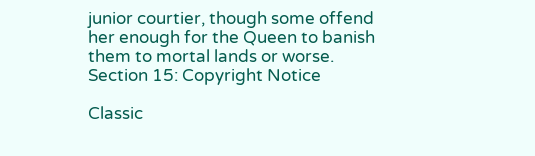junior courtier, though some offend her enough for the Queen to banish them to mortal lands or worse.
Section 15: Copyright Notice

Classic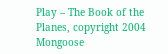Play – The Book of the Planes, copyright 2004 Mongoose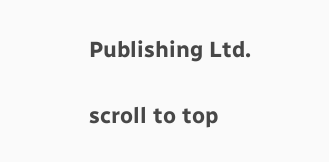Publishing Ltd.

scroll to top